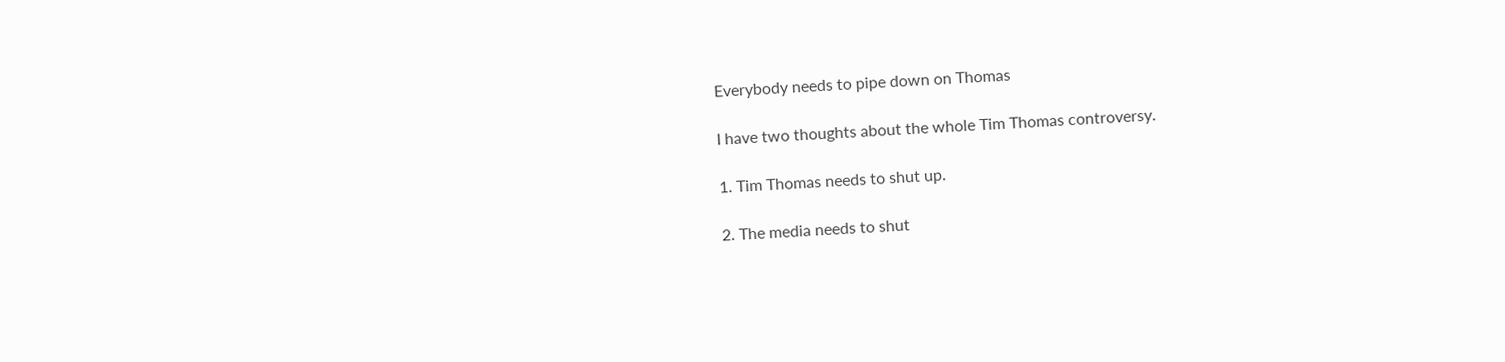Everybody needs to pipe down on Thomas

I have two thoughts about the whole Tim Thomas controversy.

1. Tim Thomas needs to shut up.

2. The media needs to shut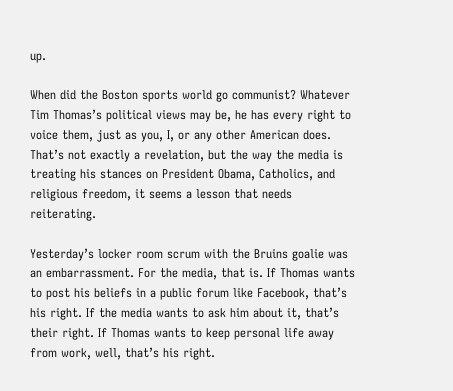up.

When did the Boston sports world go communist? Whatever Tim Thomas’s political views may be, he has every right to voice them, just as you, I, or any other American does. That’s not exactly a revelation, but the way the media is treating his stances on President Obama, Catholics, and religious freedom, it seems a lesson that needs reiterating.

Yesterday’s locker room scrum with the Bruins goalie was an embarrassment. For the media, that is. If Thomas wants to post his beliefs in a public forum like Facebook, that’s his right. If the media wants to ask him about it, that’s their right. If Thomas wants to keep personal life away from work, well, that’s his right.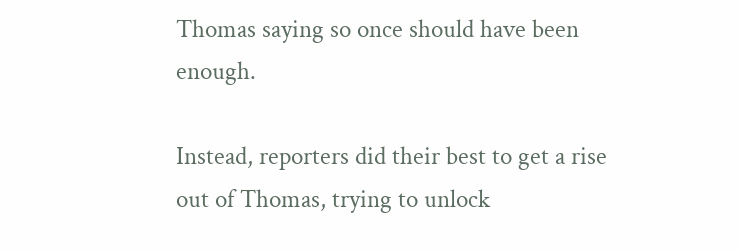Thomas saying so once should have been enough.

Instead, reporters did their best to get a rise out of Thomas, trying to unlock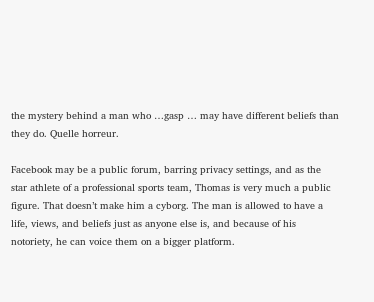the mystery behind a man who …gasp … may have different beliefs than they do. Quelle horreur.

Facebook may be a public forum, barring privacy settings, and as the star athlete of a professional sports team, Thomas is very much a public figure. That doesn’t make him a cyborg. The man is allowed to have a life, views, and beliefs just as anyone else is, and because of his notoriety, he can voice them on a bigger platform.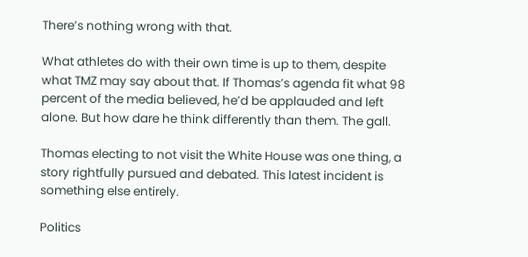There’s nothing wrong with that.

What athletes do with their own time is up to them, despite what TMZ may say about that. If Thomas’s agenda fit what 98 percent of the media believed, he’d be applauded and left alone. But how dare he think differently than them. The gall.

Thomas electing to not visit the White House was one thing, a story rightfully pursued and debated. This latest incident is something else entirely.

Politics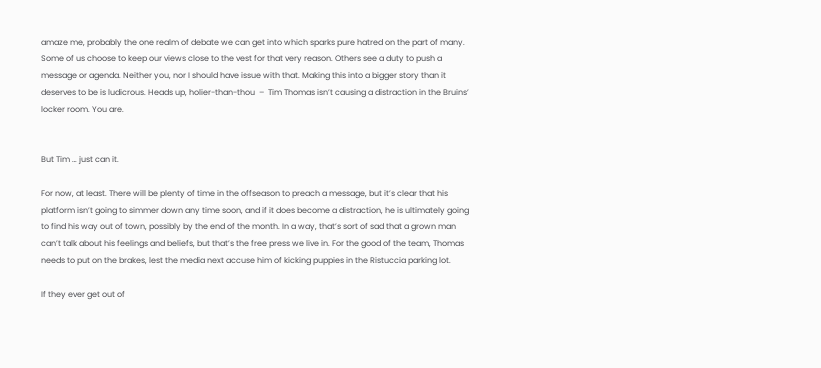amaze me, probably the one realm of debate we can get into which sparks pure hatred on the part of many. Some of us choose to keep our views close to the vest for that very reason. Others see a duty to push a message or agenda. Neither you, nor I should have issue with that. Making this into a bigger story than it deserves to be is ludicrous. Heads up, holier-than-thou  –  Tim Thomas isn’t causing a distraction in the Bruins’ locker room. You are.


But Tim … just can it.

For now, at least. There will be plenty of time in the offseason to preach a message, but it’s clear that his platform isn’t going to simmer down any time soon, and if it does become a distraction, he is ultimately going to find his way out of town, possibly by the end of the month. In a way, that’s sort of sad that a grown man can’t talk about his feelings and beliefs, but that’s the free press we live in. For the good of the team, Thomas needs to put on the brakes, lest the media next accuse him of kicking puppies in the Ristuccia parking lot.

If they ever get out of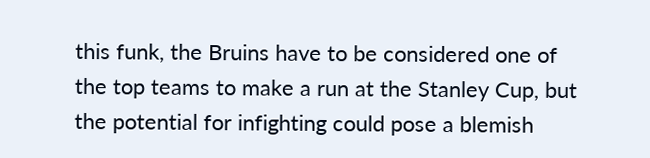this funk, the Bruins have to be considered one of the top teams to make a run at the Stanley Cup, but the potential for infighting could pose a blemish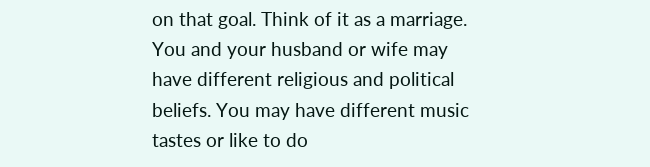on that goal. Think of it as a marriage. You and your husband or wife may have different religious and political beliefs. You may have different music tastes or like to do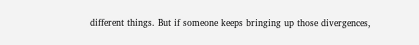different things. But if someone keeps bringing up those divergences,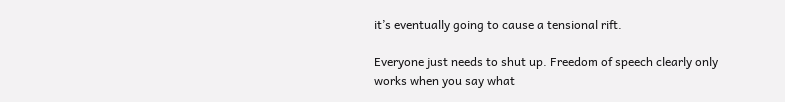it’s eventually going to cause a tensional rift.

Everyone just needs to shut up. Freedom of speech clearly only works when you say what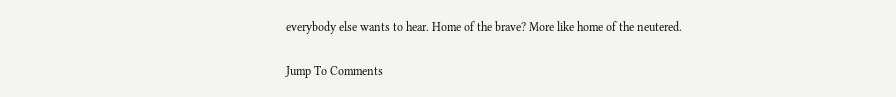everybody else wants to hear. Home of the brave? More like home of the neutered.

Jump To Comments